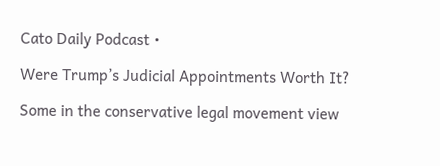Cato Daily Podcast •

Were Trump’s Judicial Appointments Worth It?

Some in the conservative legal movement view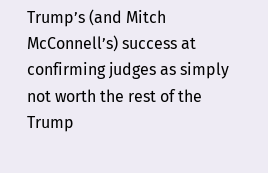Trump’s (and Mitch McConnell’s) success at confirming judges as simply not worth the rest of the Trump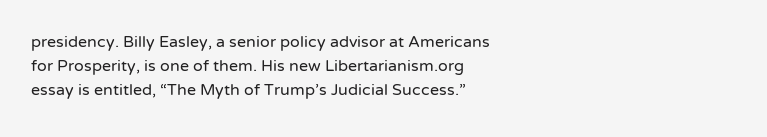presidency. Billy Easley, a senior policy advisor at Americans for Prosperity, is one of them. His new Libertarianism.org essay is entitled, “The Myth of Trump’s Judicial Success.”